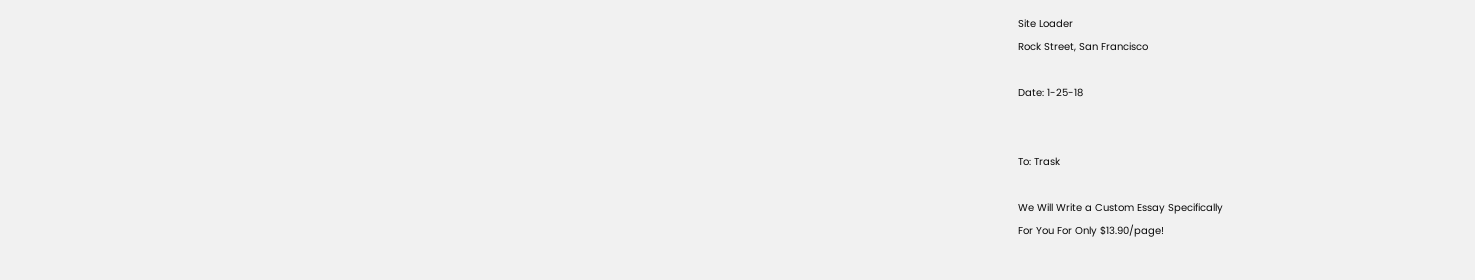Site Loader
Rock Street, San Francisco

Date: 1-25-18


To: Trask

We Will Write a Custom Essay Specifically
For You For Only $13.90/page!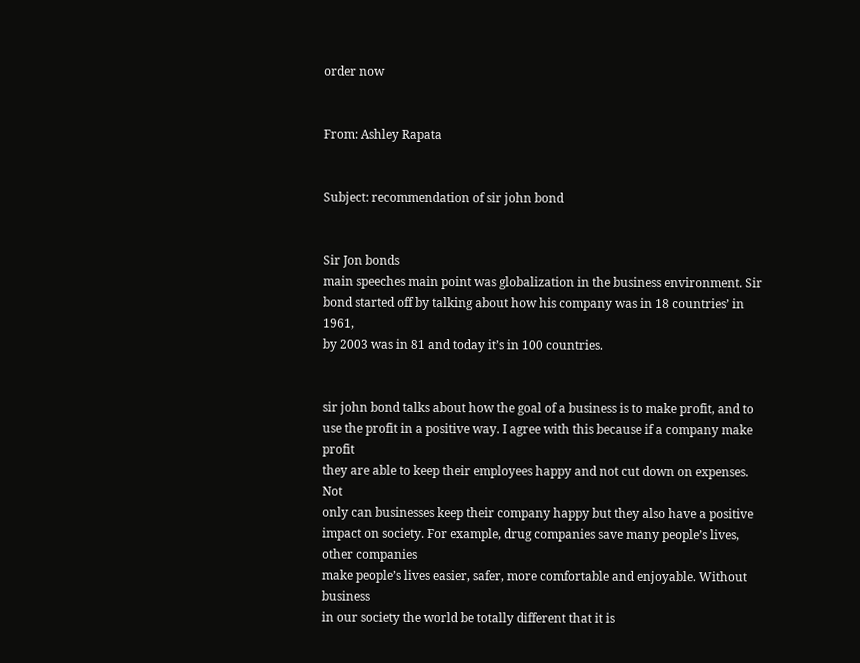order now


From: Ashley Rapata


Subject: recommendation of sir john bond


Sir Jon bonds
main speeches main point was globalization in the business environment. Sir
bond started off by talking about how his company was in 18 countries’ in 1961,
by 2003 was in 81 and today it’s in 100 countries.


sir john bond talks about how the goal of a business is to make profit, and to
use the profit in a positive way. I agree with this because if a company make profit
they are able to keep their employees happy and not cut down on expenses. Not
only can businesses keep their company happy but they also have a positive
impact on society. For example, drug companies save many people’s lives, other companies
make people’s lives easier, safer, more comfortable and enjoyable. Without business
in our society the world be totally different that it is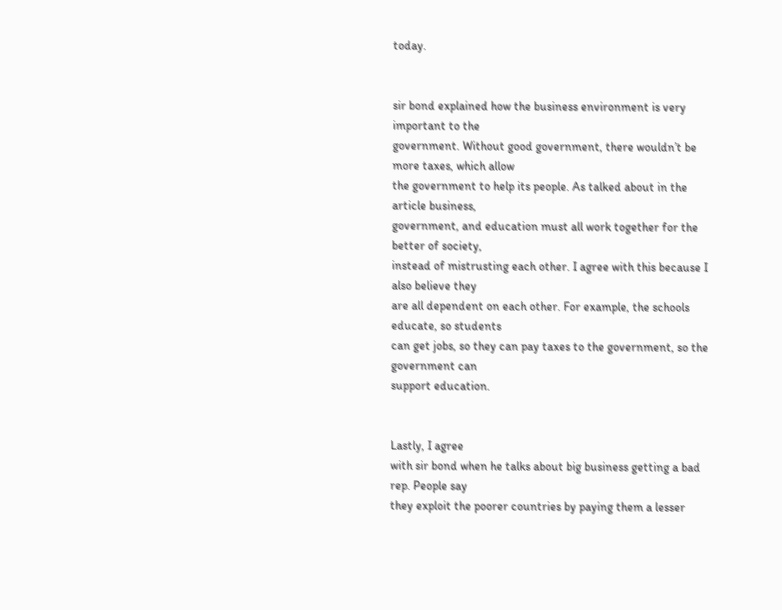today.


sir bond explained how the business environment is very important to the
government. Without good government, there wouldn’t be more taxes, which allow
the government to help its people. As talked about in the article business,
government, and education must all work together for the better of society,
instead of mistrusting each other. I agree with this because I also believe they
are all dependent on each other. For example, the schools educate, so students
can get jobs, so they can pay taxes to the government, so the government can
support education.


Lastly, I agree
with sir bond when he talks about big business getting a bad rep. People say
they exploit the poorer countries by paying them a lesser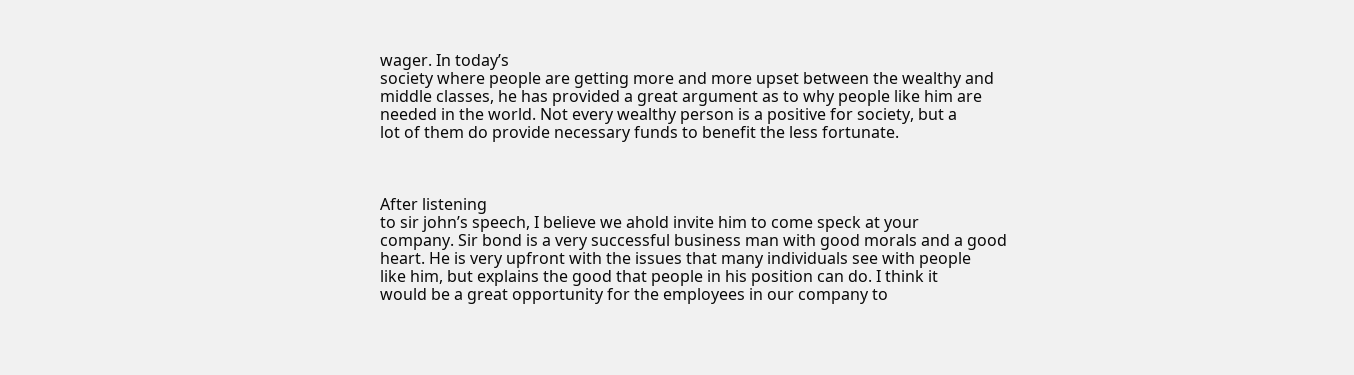wager. In today’s
society where people are getting more and more upset between the wealthy and
middle classes, he has provided a great argument as to why people like him are
needed in the world. Not every wealthy person is a positive for society, but a
lot of them do provide necessary funds to benefit the less fortunate.



After listening
to sir john’s speech, I believe we ahold invite him to come speck at your
company. Sir bond is a very successful business man with good morals and a good
heart. He is very upfront with the issues that many individuals see with people
like him, but explains the good that people in his position can do. I think it
would be a great opportunity for the employees in our company to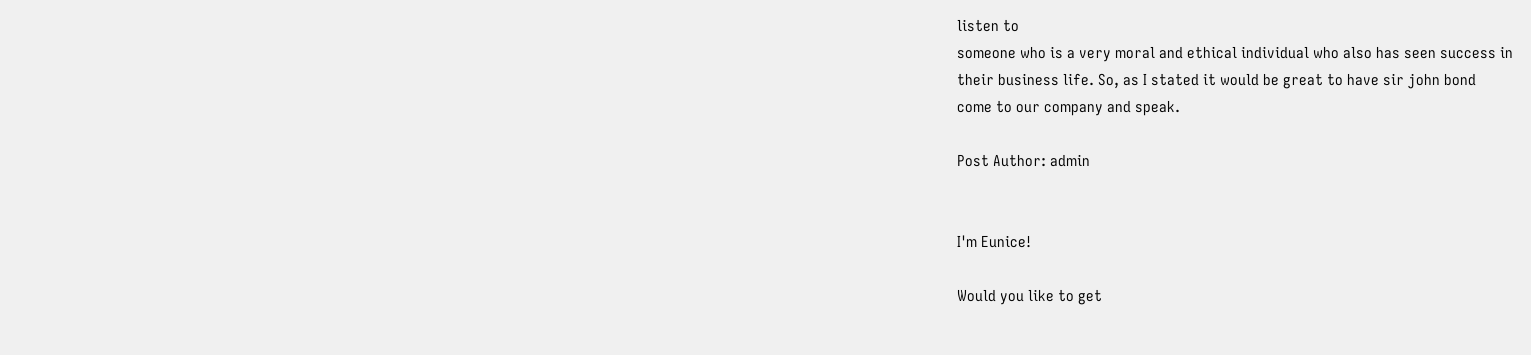listen to
someone who is a very moral and ethical individual who also has seen success in
their business life. So, as I stated it would be great to have sir john bond
come to our company and speak.

Post Author: admin


I'm Eunice!

Would you like to get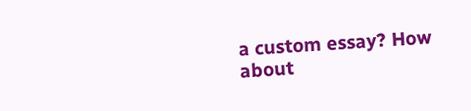a custom essay? How about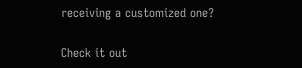receiving a customized one?

Check it out